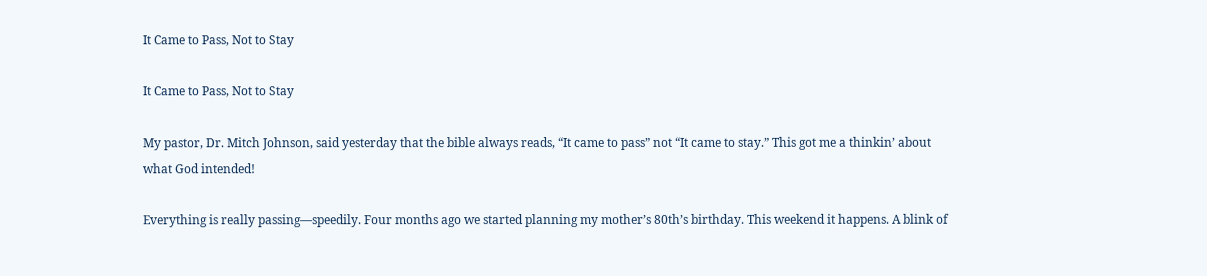It Came to Pass, Not to Stay

It Came to Pass, Not to Stay

My pastor, Dr. Mitch Johnson, said yesterday that the bible always reads, “It came to pass” not “It came to stay.” This got me a thinkin’ about what God intended!

Everything is really passing—speedily. Four months ago we started planning my mother’s 80th’s birthday. This weekend it happens. A blink of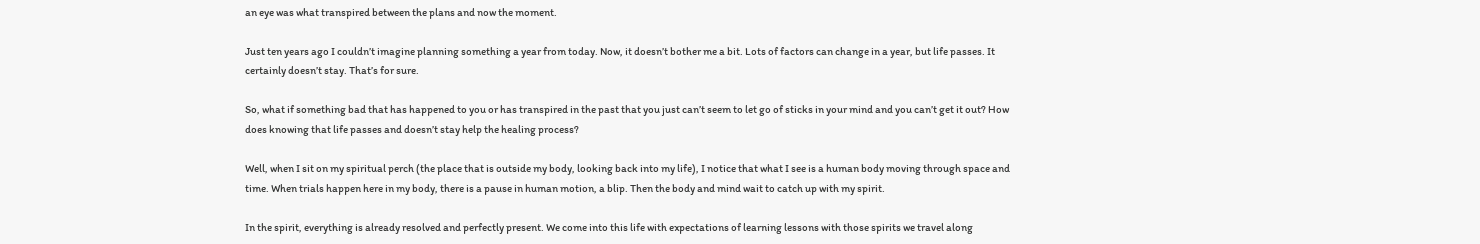an eye was what transpired between the plans and now the moment.

Just ten years ago I couldn’t imagine planning something a year from today. Now, it doesn’t bother me a bit. Lots of factors can change in a year, but life passes. It certainly doesn’t stay. That’s for sure.

So, what if something bad that has happened to you or has transpired in the past that you just can’t seem to let go of sticks in your mind and you can’t get it out? How does knowing that life passes and doesn’t stay help the healing process?

Well, when I sit on my spiritual perch (the place that is outside my body, looking back into my life), I notice that what I see is a human body moving through space and time. When trials happen here in my body, there is a pause in human motion, a blip. Then the body and mind wait to catch up with my spirit.

In the spirit, everything is already resolved and perfectly present. We come into this life with expectations of learning lessons with those spirits we travel along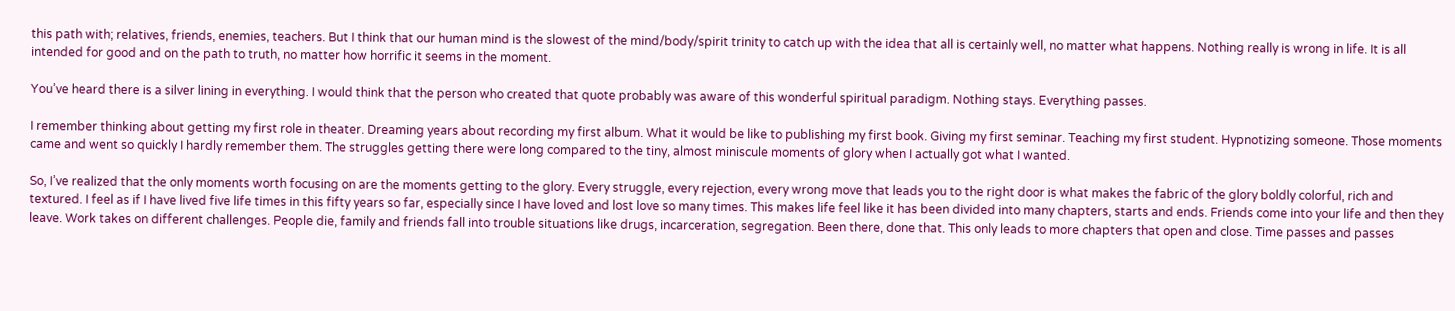this path with; relatives, friends, enemies, teachers. But I think that our human mind is the slowest of the mind/body/spirit trinity to catch up with the idea that all is certainly well, no matter what happens. Nothing really is wrong in life. It is all intended for good and on the path to truth, no matter how horrific it seems in the moment.

You’ve heard there is a silver lining in everything. I would think that the person who created that quote probably was aware of this wonderful spiritual paradigm. Nothing stays. Everything passes.

I remember thinking about getting my first role in theater. Dreaming years about recording my first album. What it would be like to publishing my first book. Giving my first seminar. Teaching my first student. Hypnotizing someone. Those moments came and went so quickly I hardly remember them. The struggles getting there were long compared to the tiny, almost miniscule moments of glory when I actually got what I wanted.

So, I’ve realized that the only moments worth focusing on are the moments getting to the glory. Every struggle, every rejection, every wrong move that leads you to the right door is what makes the fabric of the glory boldly colorful, rich and textured. I feel as if I have lived five life times in this fifty years so far, especially since I have loved and lost love so many times. This makes life feel like it has been divided into many chapters, starts and ends. Friends come into your life and then they leave. Work takes on different challenges. People die, family and friends fall into trouble situations like drugs, incarceration, segregation. Been there, done that. This only leads to more chapters that open and close. Time passes and passes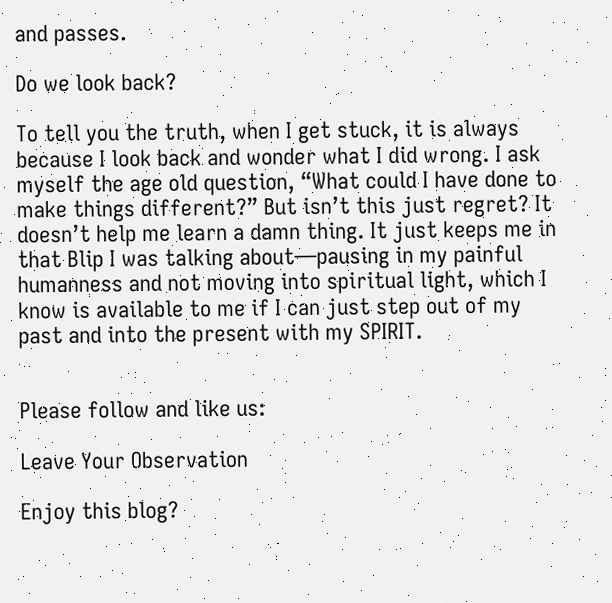and passes.

Do we look back?

To tell you the truth, when I get stuck, it is always because I look back and wonder what I did wrong. I ask myself the age old question, “What could I have done to make things different?” But isn’t this just regret? It doesn’t help me learn a damn thing. It just keeps me in that Blip I was talking about—pausing in my painful humanness and not moving into spiritual light, which I know is available to me if I can just step out of my past and into the present with my SPIRIT.


Please follow and like us:

Leave Your Observation

Enjoy this blog?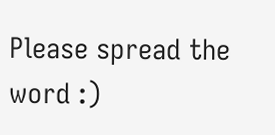Please spread the word :)